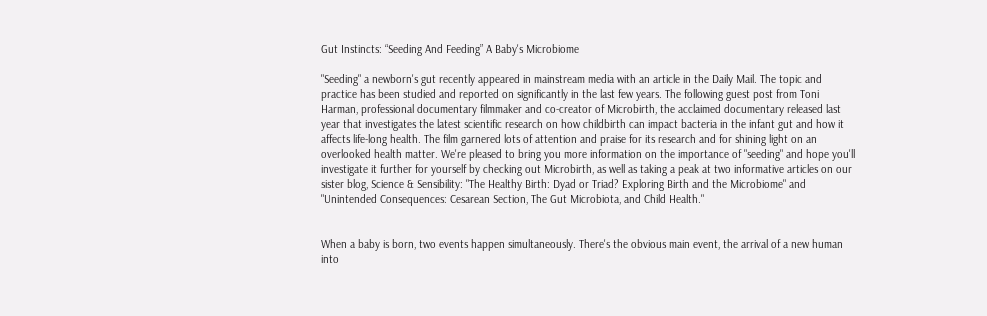Gut Instincts: “Seeding And Feeding” A Baby's Microbiome

"Seeding" a newborn's gut recently appeared in mainstream media with an article in the Daily Mail. The topic and practice has been studied and reported on significantly in the last few years. The following guest post from Toni Harman, professional documentary filmmaker and co-creator of Microbirth, the acclaimed documentary released last year that investigates the latest scientific research on how childbirth can impact bacteria in the infant gut and how it affects life-long health. The film garnered lots of attention and praise for its research and for shining light on an overlooked health matter. We're pleased to bring you more information on the importance of "seeding" and hope you'll investigate it further for yourself by checking out Microbirth, as well as taking a peak at two informative articles on our sister blog, Science & Sensibility: "The Healthy Birth: Dyad or Triad? Exploring Birth and the Microbiome" and "Unintended Consequences: Cesarean Section, The Gut Microbiota, and Child Health."


When a baby is born, two events happen simultaneously. There's the obvious main event, the arrival of a new human into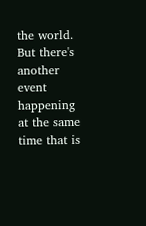the world. But there's another event happening at the same time that is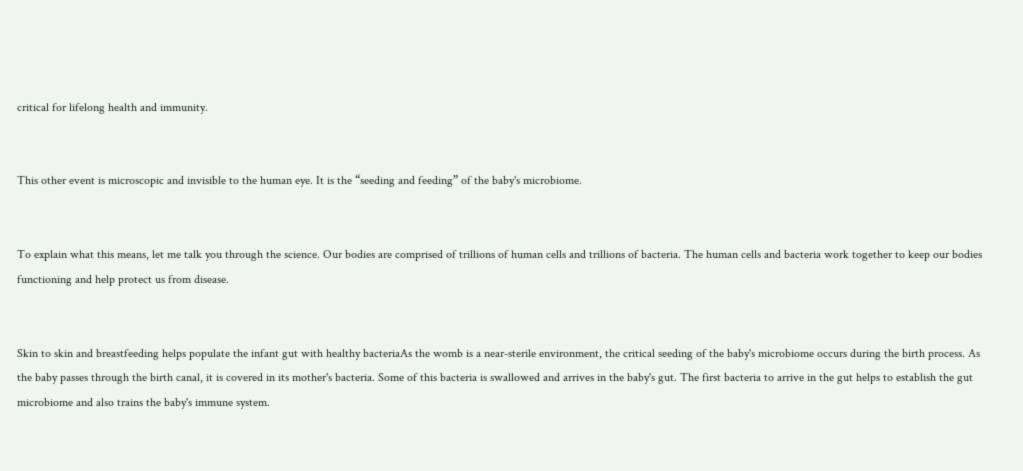critical for lifelong health and immunity.


This other event is microscopic and invisible to the human eye. It is the “seeding and feeding” of the baby's microbiome.


To explain what this means, let me talk you through the science. Our bodies are comprised of trillions of human cells and trillions of bacteria. The human cells and bacteria work together to keep our bodies functioning and help protect us from disease.


Skin to skin and breastfeeding helps populate the infant gut with healthy bacteriaAs the womb is a near-sterile environment, the critical seeding of the baby's microbiome occurs during the birth process. As the baby passes through the birth canal, it is covered in its mother's bacteria. Some of this bacteria is swallowed and arrives in the baby's gut. The first bacteria to arrive in the gut helps to establish the gut microbiome and also trains the baby's immune system.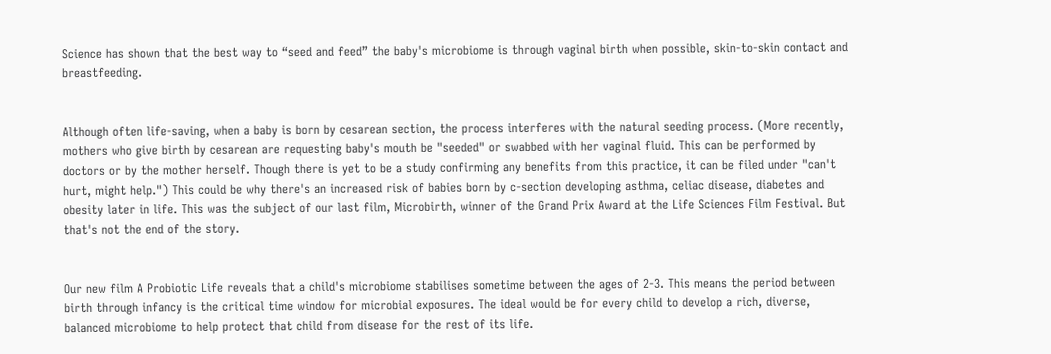Science has shown that the best way to “seed and feed” the baby's microbiome is through vaginal birth when possible, skin-to-skin contact and breastfeeding.


Although often life-saving, when a baby is born by cesarean section, the process interferes with the natural seeding process. (More recently, mothers who give birth by cesarean are requesting baby's mouth be "seeded" or swabbed with her vaginal fluid. This can be performed by doctors or by the mother herself. Though there is yet to be a study confirming any benefits from this practice, it can be filed under "can't hurt, might help.") This could be why there's an increased risk of babies born by c-section developing asthma, celiac disease, diabetes and obesity later in life. This was the subject of our last film, Microbirth, winner of the Grand Prix Award at the Life Sciences Film Festival. But that's not the end of the story.


Our new film A Probiotic Life reveals that a child's microbiome stabilises sometime between the ages of 2-3. This means the period between birth through infancy is the critical time window for microbial exposures. The ideal would be for every child to develop a rich, diverse, balanced microbiome to help protect that child from disease for the rest of its life.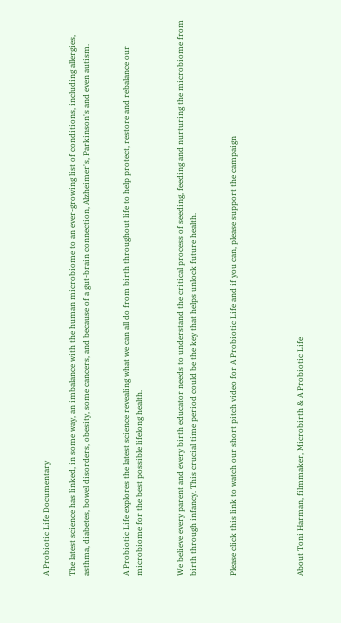A Probiotic Life Documentary

The latest science has linked, in some way, an imbalance with the human microbiome to an ever-growing list of conditions, including allergies, asthma, diabetes, bowel disorders, obesity, some cancers, and because of a gut-brain connection, Alzheimer's, Parkinson's and even autism.


A Probiotic Life explores the latest science revealing what we can all do from birth throughout life to help protect, restore and rebalance our microbiome for the best possible lifelong health.


We believe every parent and every birth educator needs to understand the critical process of seeding, feeding and nurturing the microbiome from birth through infancy. This crucial time period could be the key that helps unlock future health.


Please click this link to watch our short pitch video for A Probiotic Life and if you can, please support the campaign




About Toni Harman, filmmaker, Microbirth & A Probiotic Life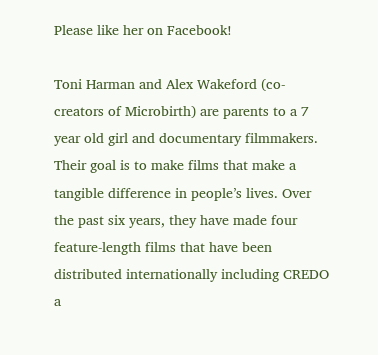Please like her on Facebook!

Toni Harman and Alex Wakeford (co-creators of Microbirth) are parents to a 7 year old girl and documentary filmmakers. Their goal is to make films that make a tangible difference in people’s lives. Over the past six years, they have made four feature-length films that have been distributed internationally including CREDO a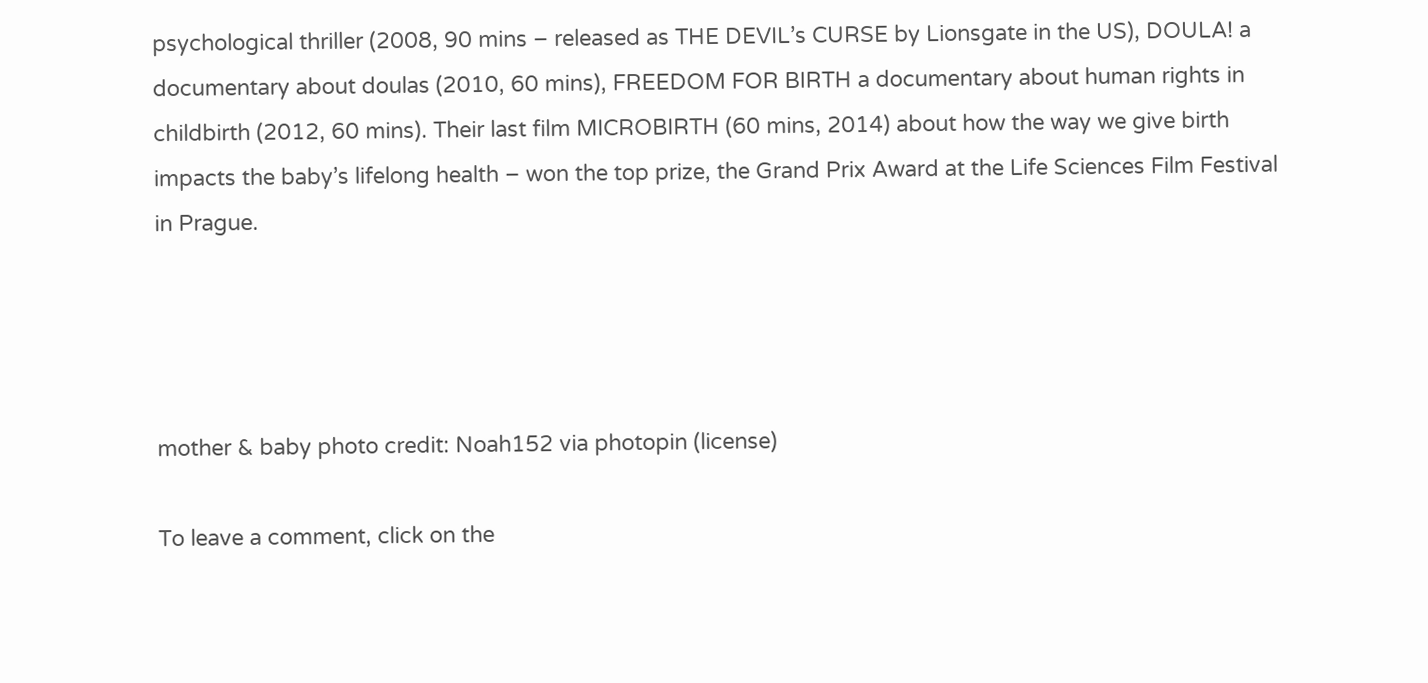psychological thriller (2008, 90 mins – released as THE DEVIL’s CURSE by Lionsgate in the US), DOULA! a documentary about doulas (2010, 60 mins), FREEDOM FOR BIRTH a documentary about human rights in childbirth (2012, 60 mins). Their last film MICROBIRTH (60 mins, 2014) about how the way we give birth impacts the baby’s lifelong health – won the top prize, the Grand Prix Award at the Life Sciences Film Festival in Prague.




mother & baby photo credit: Noah152 via photopin (license)

To leave a comment, click on the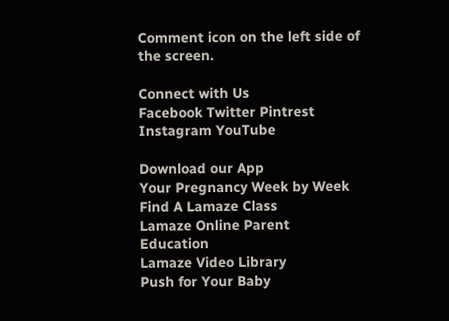Comment icon on the left side of the screen.

Connect with Us
Facebook Twitter Pintrest Instagram YouTube

Download our App
Your Pregnancy Week by Week
Find A Lamaze Class
Lamaze Online Parent Education
Lamaze Video Library
Push for Your Baby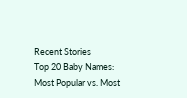Recent Stories
Top 20 Baby Names: Most Popular vs. Most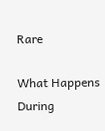Rare

What Happens During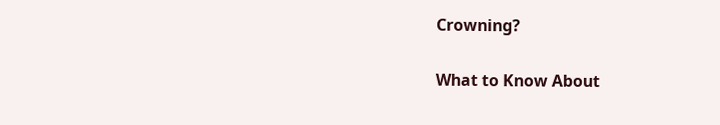Crowning?

What to Know About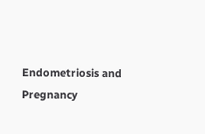Endometriosis and Pregnancy